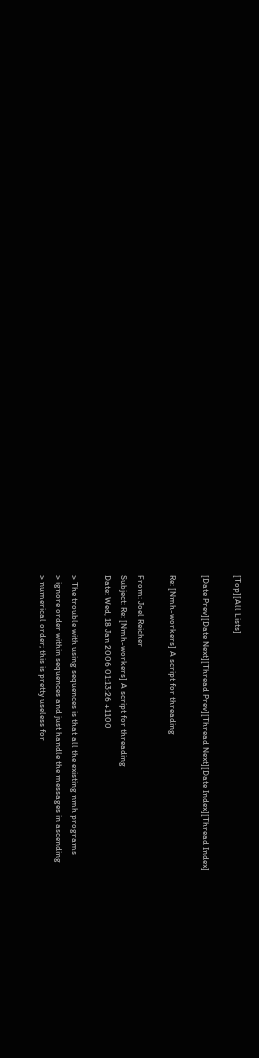[Top][All Lists]

[Date Prev][Date Next][Thread Prev][Thread Next][Date Index][Thread Index]

Re: [Nmh-workers] A script for threading

From: Joel Reicher
Subject: Re: [Nmh-workers] A script for threading
Date: Wed, 18 Jan 2006 01:13:26 +1100

> The trouble with using sequences is that all the existing nmh programs
> ignore order within sequences and just handle the messages in ascending
> numerical order; this is pretty useless for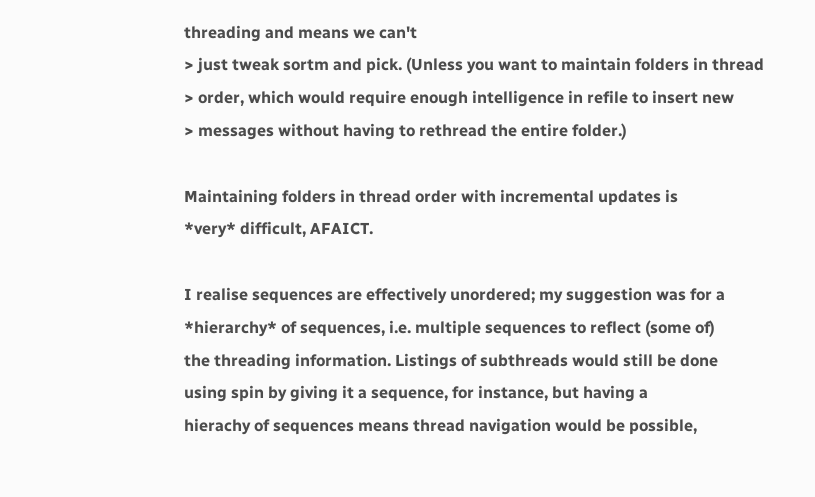threading and means we can't
> just tweak sortm and pick. (Unless you want to maintain folders in thread
> order, which would require enough intelligence in refile to insert new
> messages without having to rethread the entire folder.)

Maintaining folders in thread order with incremental updates is
*very* difficult, AFAICT.

I realise sequences are effectively unordered; my suggestion was for a
*hierarchy* of sequences, i.e. multiple sequences to reflect (some of)
the threading information. Listings of subthreads would still be done
using spin by giving it a sequence, for instance, but having a
hierachy of sequences means thread navigation would be possible,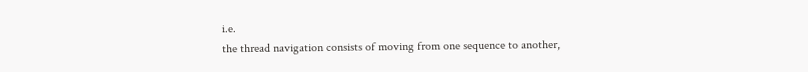i.e.
the thread navigation consists of moving from one sequence to another,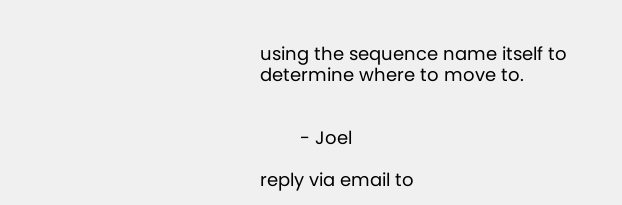using the sequence name itself to determine where to move to.


        - Joel

reply via email to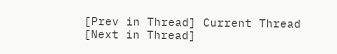[Prev in Thread] Current Thread [Next in Thread]